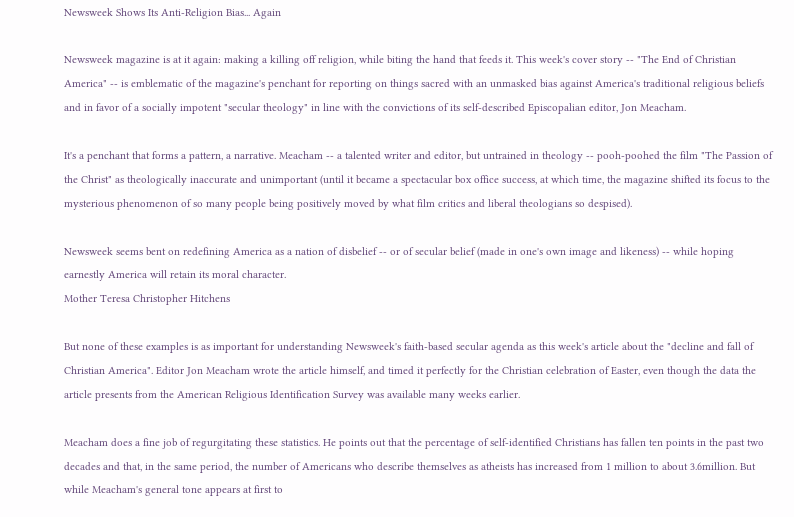Newsweek Shows Its Anti-Religion Bias... Again

Newsweek magazine is at it again: making a killing off religion, while biting the hand that feeds it. This week's cover story -- "The End of Christian America" -- is emblematic of the magazine's penchant for reporting on things sacred with an unmasked bias against America's traditional religious beliefs and in favor of a socially impotent "secular theology" in line with the convictions of its self-described Episcopalian editor, Jon Meacham.

It's a penchant that forms a pattern, a narrative. Meacham -- a talented writer and editor, but untrained in theology -- pooh-poohed the film "The Passion of the Christ" as theologically inaccurate and unimportant (until it became a spectacular box office success, at which time, the magazine shifted its focus to the mysterious phenomenon of so many people being positively moved by what film critics and liberal theologians so despised).

Newsweek seems bent on redefining America as a nation of disbelief -- or of secular belief (made in one's own image and likeness) -- while hoping earnestly America will retain its moral character.
Mother Teresa Christopher Hitchens

But none of these examples is as important for understanding Newsweek's faith-based secular agenda as this week's article about the "decline and fall of Christian America". Editor Jon Meacham wrote the article himself, and timed it perfectly for the Christian celebration of Easter, even though the data the article presents from the American Religious Identification Survey was available many weeks earlier.

Meacham does a fine job of regurgitating these statistics. He points out that the percentage of self-identified Christians has fallen ten points in the past two decades and that, in the same period, the number of Americans who describe themselves as atheists has increased from 1 million to about 3.6million. But while Meacham's general tone appears at first to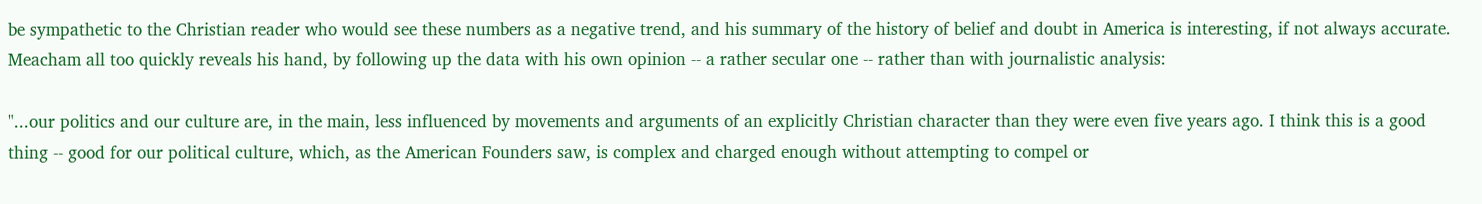be sympathetic to the Christian reader who would see these numbers as a negative trend, and his summary of the history of belief and doubt in America is interesting, if not always accurate. Meacham all too quickly reveals his hand, by following up the data with his own opinion -- a rather secular one -- rather than with journalistic analysis:

"...our politics and our culture are, in the main, less influenced by movements and arguments of an explicitly Christian character than they were even five years ago. I think this is a good thing -- good for our political culture, which, as the American Founders saw, is complex and charged enough without attempting to compel or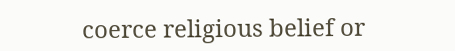coerce religious belief or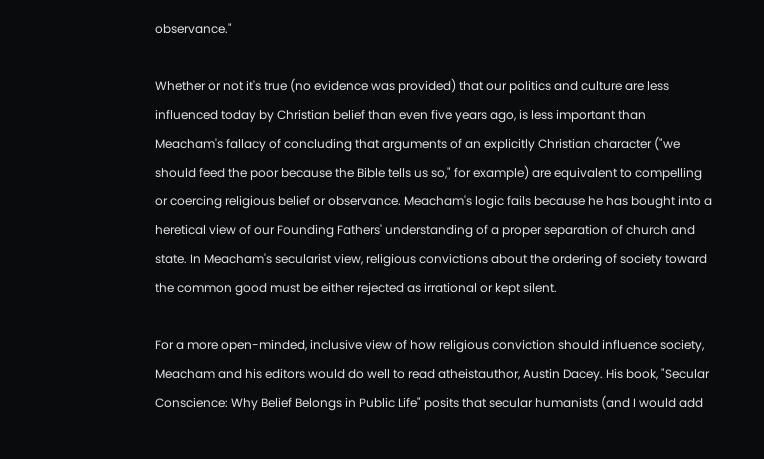observance."

Whether or not it's true (no evidence was provided) that our politics and culture are less influenced today by Christian belief than even five years ago, is less important than Meacham's fallacy of concluding that arguments of an explicitly Christian character ("we should feed the poor because the Bible tells us so," for example) are equivalent to compelling or coercing religious belief or observance. Meacham's logic fails because he has bought into a heretical view of our Founding Fathers' understanding of a proper separation of church and state. In Meacham's secularist view, religious convictions about the ordering of society toward the common good must be either rejected as irrational or kept silent.

For a more open-minded, inclusive view of how religious conviction should influence society, Meacham and his editors would do well to read atheistauthor, Austin Dacey. His book, "Secular Conscience: Why Belief Belongs in Public Life" posits that secular humanists (and I would add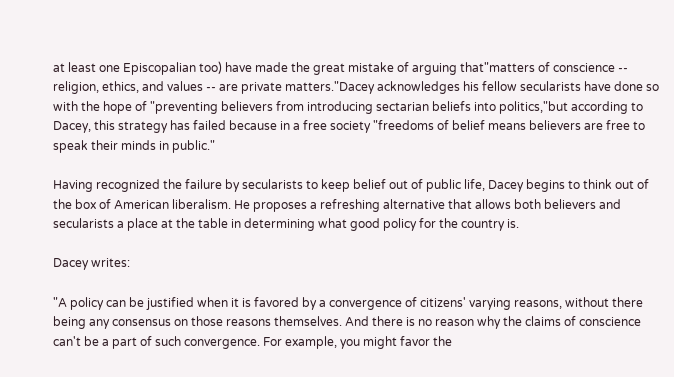at least one Episcopalian too) have made the great mistake of arguing that"matters of conscience -- religion, ethics, and values -- are private matters."Dacey acknowledges his fellow secularists have done so with the hope of "preventing believers from introducing sectarian beliefs into politics,"but according to Dacey, this strategy has failed because in a free society "freedoms of belief means believers are free to speak their minds in public."

Having recognized the failure by secularists to keep belief out of public life, Dacey begins to think out of the box of American liberalism. He proposes a refreshing alternative that allows both believers and secularists a place at the table in determining what good policy for the country is.

Dacey writes:

"A policy can be justified when it is favored by a convergence of citizens' varying reasons, without there being any consensus on those reasons themselves. And there is no reason why the claims of conscience can't be a part of such convergence. For example, you might favor the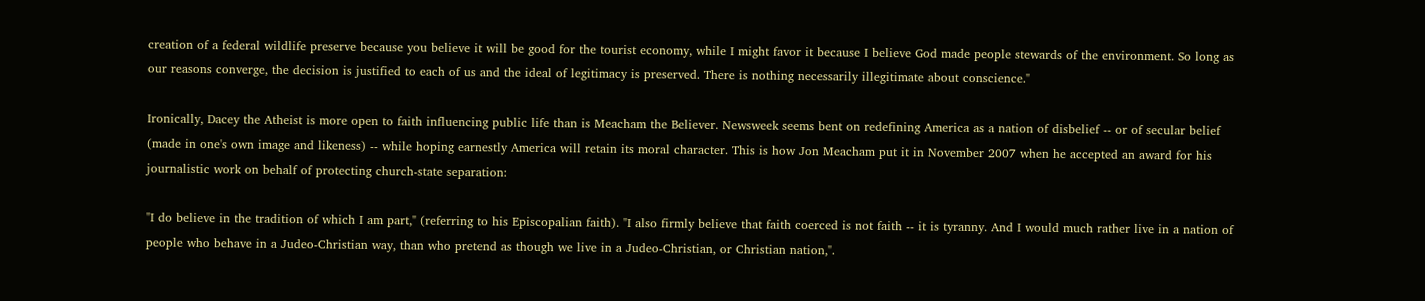creation of a federal wildlife preserve because you believe it will be good for the tourist economy, while I might favor it because I believe God made people stewards of the environment. So long as our reasons converge, the decision is justified to each of us and the ideal of legitimacy is preserved. There is nothing necessarily illegitimate about conscience."

Ironically, Dacey the Atheist is more open to faith influencing public life than is Meacham the Believer. Newsweek seems bent on redefining America as a nation of disbelief -- or of secular belief (made in one's own image and likeness) -- while hoping earnestly America will retain its moral character. This is how Jon Meacham put it in November 2007 when he accepted an award for his journalistic work on behalf of protecting church-state separation:

"I do believe in the tradition of which I am part," (referring to his Episcopalian faith). "I also firmly believe that faith coerced is not faith -- it is tyranny. And I would much rather live in a nation of people who behave in a Judeo-Christian way, than who pretend as though we live in a Judeo-Christian, or Christian nation,".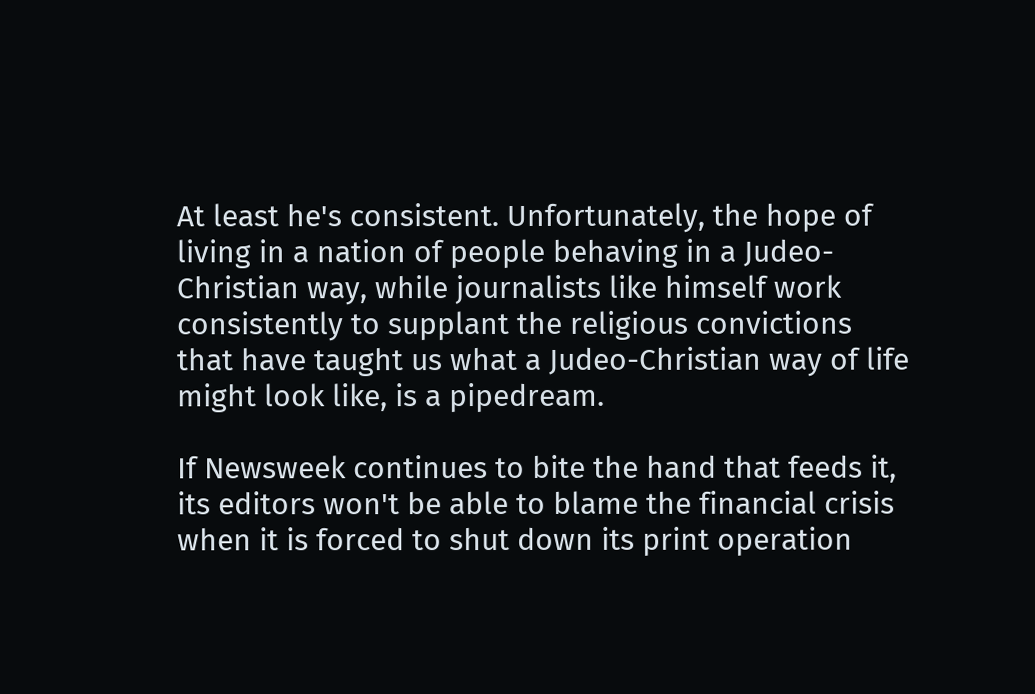At least he's consistent. Unfortunately, the hope of living in a nation of people behaving in a Judeo-Christian way, while journalists like himself work consistently to supplant the religious convictions that have taught us what a Judeo-Christian way of life might look like, is a pipedream.

If Newsweek continues to bite the hand that feeds it, its editors won't be able to blame the financial crisis when it is forced to shut down its print operation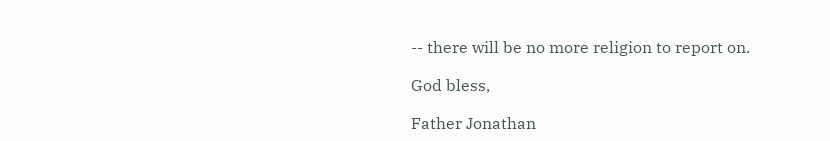-- there will be no more religion to report on.

God bless,

Father Jonathan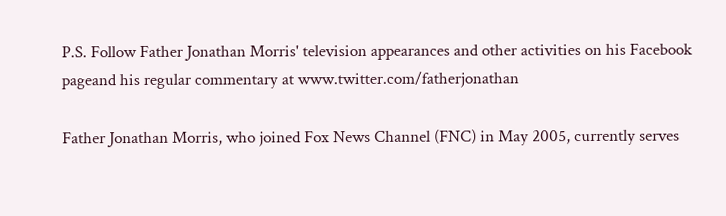P.S. Follow Father Jonathan Morris' television appearances and other activities on his Facebook pageand his regular commentary at www.twitter.com/fatherjonathan

Father Jonathan Morris, who joined Fox News Channel (FNC) in May 2005, currently serves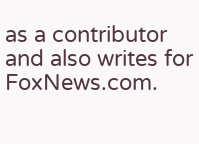as a contributor and also writes for FoxNews.com.